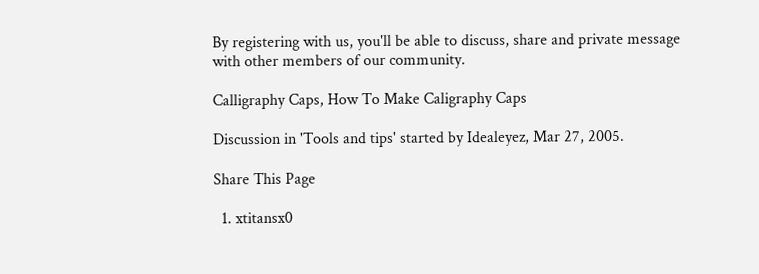By registering with us, you'll be able to discuss, share and private message with other members of our community.

Calligraphy Caps, How To Make Caligraphy Caps

Discussion in 'Tools and tips' started by Idealeyez, Mar 27, 2005.

Share This Page

  1. xtitansx0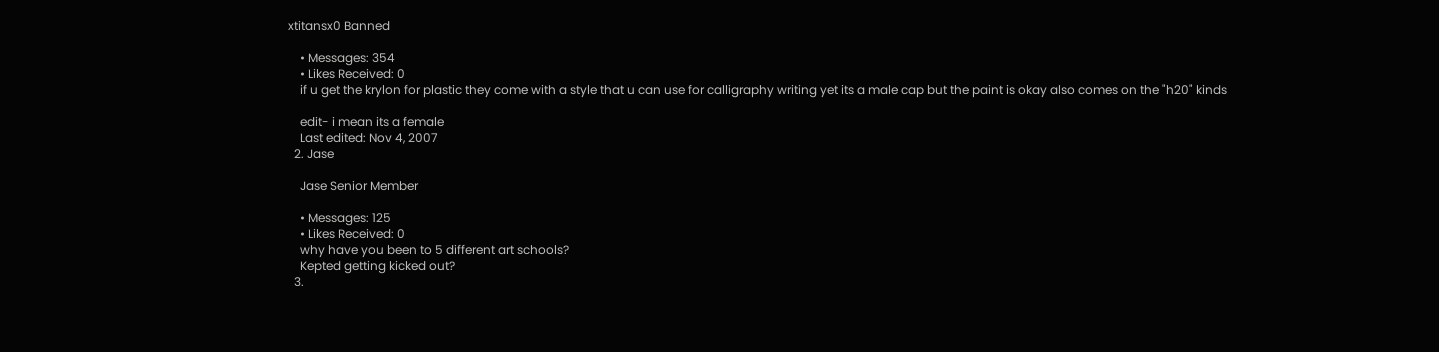xtitansx0 Banned

    • Messages: 354
    • Likes Received: 0
    if u get the krylon for plastic they come with a style that u can use for calligraphy writing yet its a male cap but the paint is okay also comes on the "h20" kinds

    edit- i mean its a female
    Last edited: Nov 4, 2007
  2. Jase

    Jase Senior Member

    • Messages: 125
    • Likes Received: 0
    why have you been to 5 different art schools?
    Kepted getting kicked out?
  3.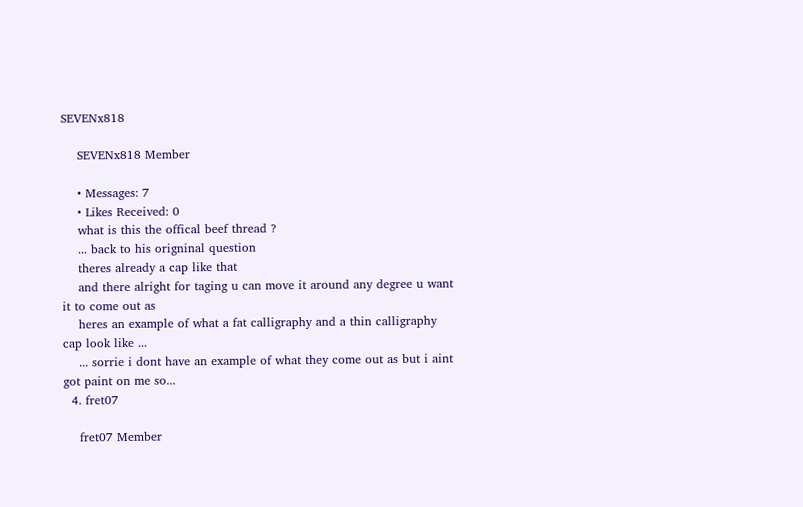SEVENx818

    SEVENx818 Member

    • Messages: 7
    • Likes Received: 0
    what is this the offical beef thread ?
    ... back to his origninal question
    theres already a cap like that
    and there alright for taging u can move it around any degree u want it to come out as
    heres an example of what a fat calligraphy and a thin calligraphy cap look like ...
    ... sorrie i dont have an example of what they come out as but i aint got paint on me so...
  4. fret07

    fret07 Member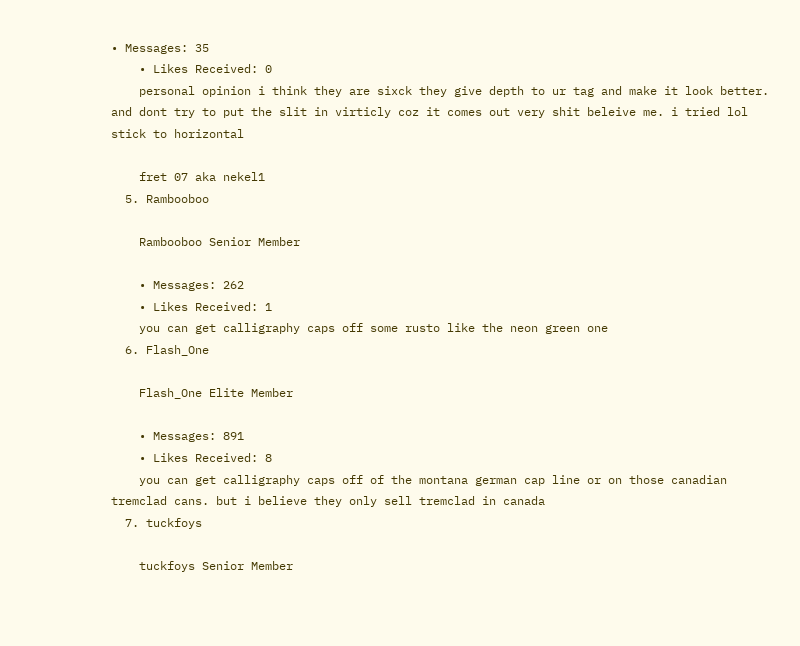• Messages: 35
    • Likes Received: 0
    personal opinion i think they are sixck they give depth to ur tag and make it look better. and dont try to put the slit in virticly coz it comes out very shit beleive me. i tried lol stick to horizontal

    fret 07 aka nekel1
  5. Rambooboo

    Rambooboo Senior Member

    • Messages: 262
    • Likes Received: 1
    you can get calligraphy caps off some rusto like the neon green one
  6. Flash_One

    Flash_One Elite Member

    • Messages: 891
    • Likes Received: 8
    you can get calligraphy caps off of the montana german cap line or on those canadian tremclad cans. but i believe they only sell tremclad in canada
  7. tuckfoys

    tuckfoys Senior Member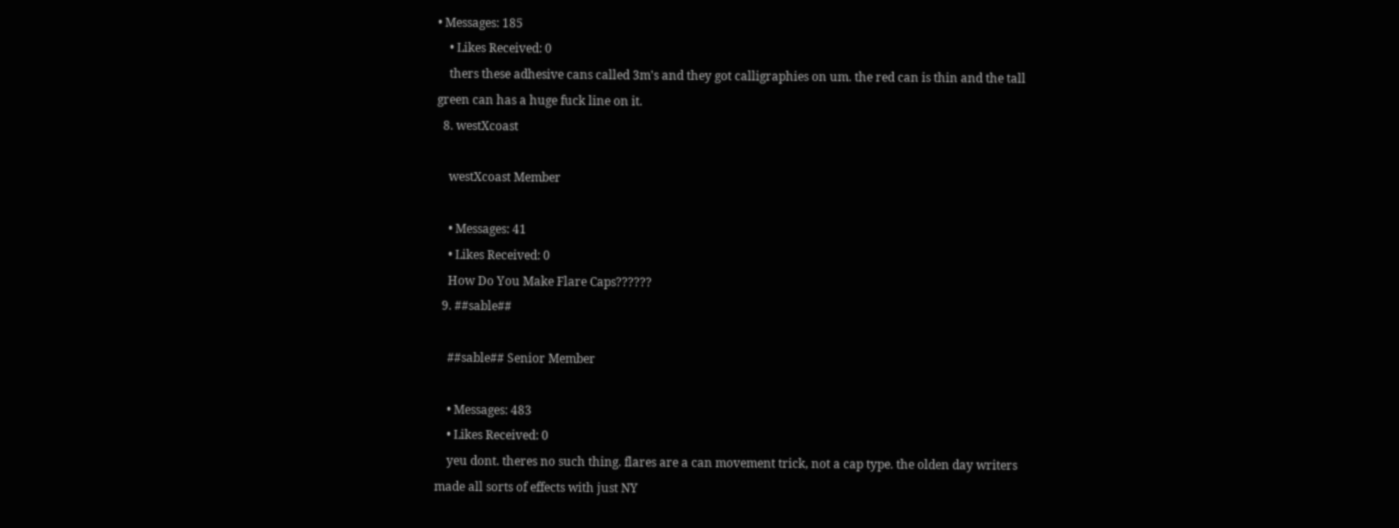• Messages: 185
    • Likes Received: 0
    thers these adhesive cans called 3m's and they got calligraphies on um. the red can is thin and the tall green can has a huge fuck line on it.
  8. westXcoast

    westXcoast Member

    • Messages: 41
    • Likes Received: 0
    How Do You Make Flare Caps??????
  9. ##sable##

    ##sable## Senior Member

    • Messages: 483
    • Likes Received: 0
    yeu dont. theres no such thing. flares are a can movement trick, not a cap type. the olden day writers made all sorts of effects with just NY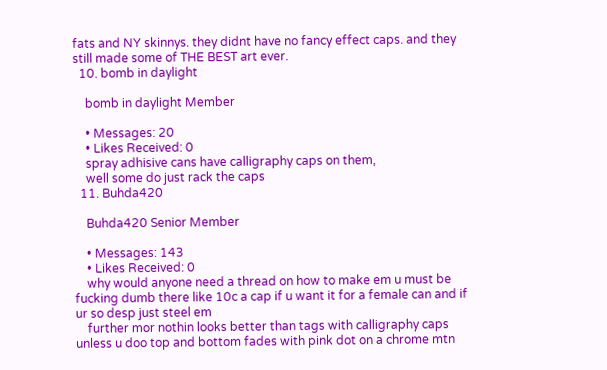fats and NY skinnys. they didnt have no fancy effect caps. and they still made some of THE BEST art ever.
  10. bomb in daylight

    bomb in daylight Member

    • Messages: 20
    • Likes Received: 0
    spray adhisive cans have calligraphy caps on them,
    well some do just rack the caps
  11. Buhda420

    Buhda420 Senior Member

    • Messages: 143
    • Likes Received: 0
    why would anyone need a thread on how to make em u must be fucking dumb there like 10c a cap if u want it for a female can and if ur so desp just steel em
    further mor nothin looks better than tags with calligraphy caps unless u doo top and bottom fades with pink dot on a chrome mtn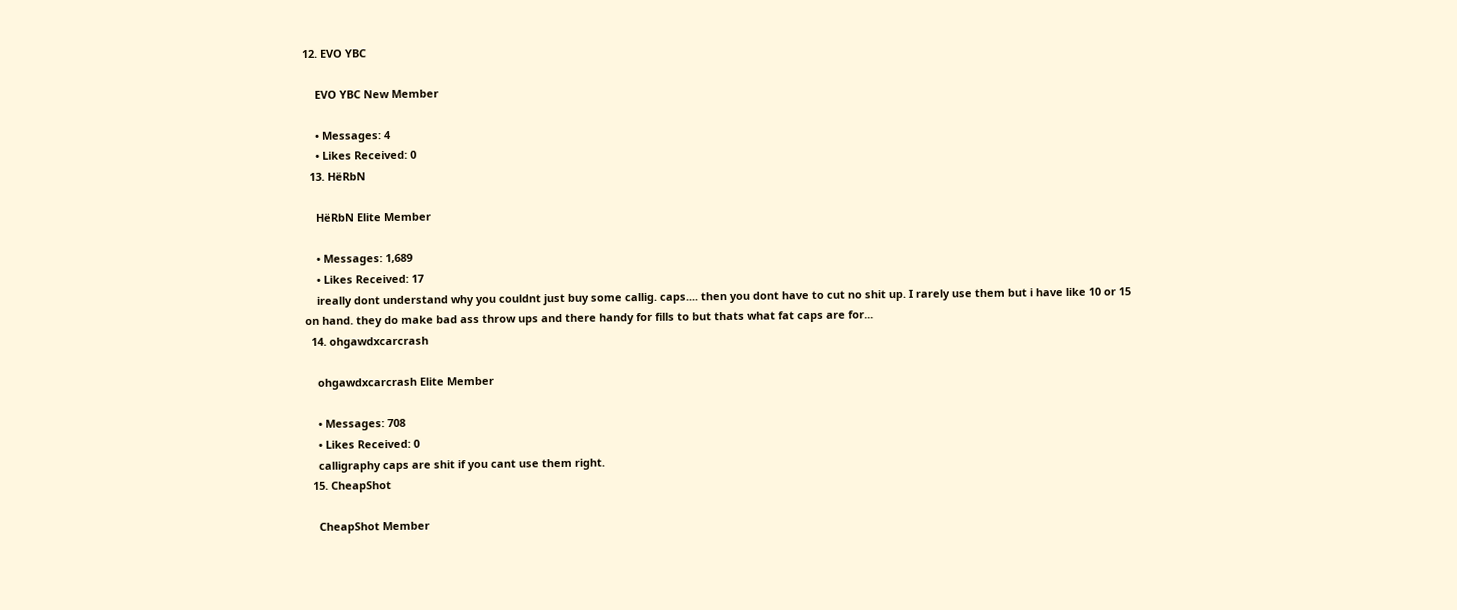12. EVO YBC

    EVO YBC New Member

    • Messages: 4
    • Likes Received: 0
  13. HëRbN

    HëRbN Elite Member

    • Messages: 1,689
    • Likes Received: 17
    ireally dont understand why you couldnt just buy some callig. caps.... then you dont have to cut no shit up. I rarely use them but i have like 10 or 15 on hand. they do make bad ass throw ups and there handy for fills to but thats what fat caps are for...
  14. ohgawdxcarcrash

    ohgawdxcarcrash Elite Member

    • Messages: 708
    • Likes Received: 0
    calligraphy caps are shit if you cant use them right.
  15. CheapShot

    CheapShot Member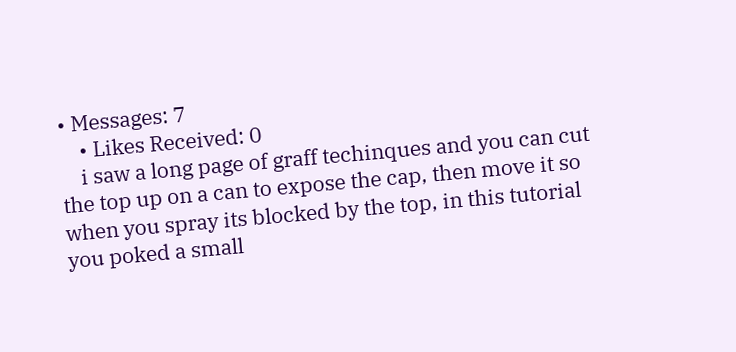• Messages: 7
    • Likes Received: 0
    i saw a long page of graff techinques and you can cut the top up on a can to expose the cap, then move it so when you spray its blocked by the top, in this tutorial you poked a small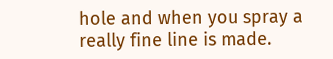hole and when you spray a really fine line is made.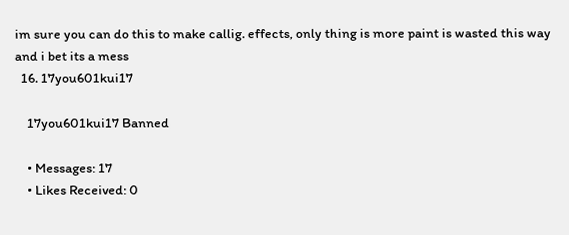im sure you can do this to make callig. effects, only thing is more paint is wasted this way and i bet its a mess
  16. 17you601kui17

    17you601kui17 Banned

    • Messages: 17
    • Likes Received: 0